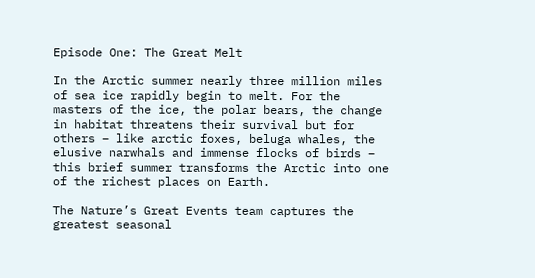Episode One: The Great Melt

In the Arctic summer nearly three million miles of sea ice rapidly begin to melt. For the masters of the ice, the polar bears, the change in habitat threatens their survival but for others – like arctic foxes, beluga whales, the elusive narwhals and immense flocks of birds – this brief summer transforms the Arctic into one of the richest places on Earth.

The Nature’s Great Events team captures the greatest seasonal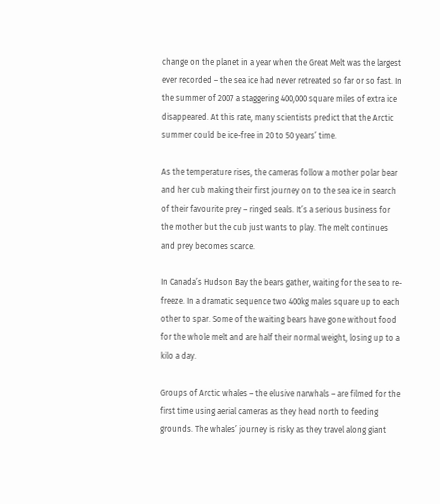change on the planet in a year when the Great Melt was the largest ever recorded – the sea ice had never retreated so far or so fast. In the summer of 2007 a staggering 400,000 square miles of extra ice disappeared. At this rate, many scientists predict that the Arctic summer could be ice-free in 20 to 50 years’ time.

As the temperature rises, the cameras follow a mother polar bear and her cub making their first journey on to the sea ice in search of their favourite prey – ringed seals. It’s a serious business for the mother but the cub just wants to play. The melt continues and prey becomes scarce.

In Canada’s Hudson Bay the bears gather, waiting for the sea to re-freeze. In a dramatic sequence two 400kg males square up to each other to spar. Some of the waiting bears have gone without food for the whole melt and are half their normal weight, losing up to a kilo a day.

Groups of Arctic whales – the elusive narwhals – are filmed for the first time using aerial cameras as they head north to feeding grounds. The whales’ journey is risky as they travel along giant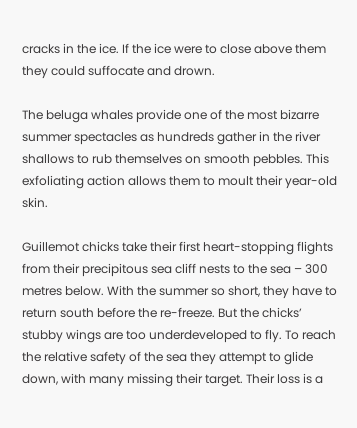cracks in the ice. If the ice were to close above them they could suffocate and drown.

The beluga whales provide one of the most bizarre summer spectacles as hundreds gather in the river shallows to rub themselves on smooth pebbles. This exfoliating action allows them to moult their year-old skin.

Guillemot chicks take their first heart-stopping flights from their precipitous sea cliff nests to the sea – 300 metres below. With the summer so short, they have to return south before the re-freeze. But the chicks’ stubby wings are too underdeveloped to fly. To reach the relative safety of the sea they attempt to glide down, with many missing their target. Their loss is a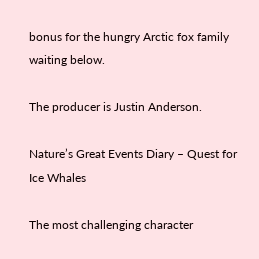bonus for the hungry Arctic fox family waiting below.

The producer is Justin Anderson.

Nature’s Great Events Diary – Quest for Ice Whales

The most challenging character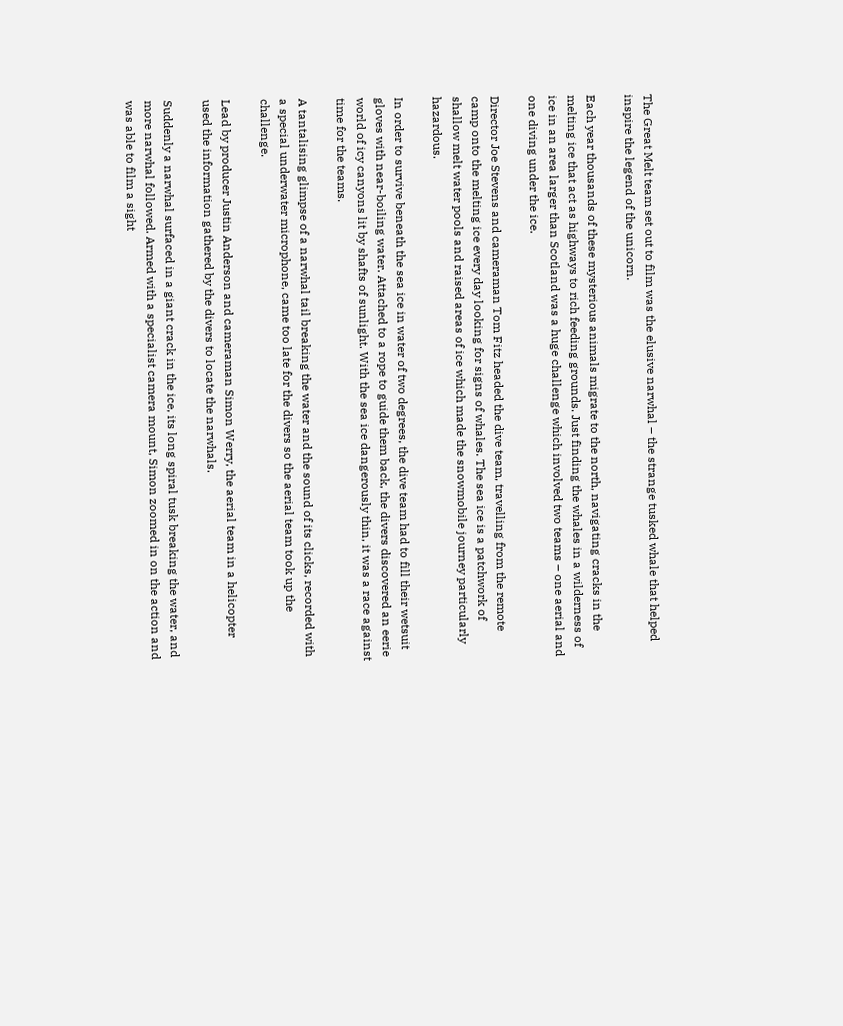The Great Melt team set out to film was the elusive narwhal – the strange tusked whale that helped inspire the legend of the unicorn.

Each year thousands of these mysterious animals migrate to the north, navigating cracks in the melting ice that act as highways to rich feeding grounds. Just finding the whales in a wilderness of ice in an area larger than Scotland was a huge challenge which involved two teams – one aerial and one diving under the ice.

Director Joe Stevens and cameraman Tom Fitz headed the dive team, travelling from the remote camp onto the melting ice every day looking for signs of whales. The sea ice is a patchwork of shallow melt water pools and raised areas of ice which made the snowmobile journey particularly hazardous.

In order to survive beneath the sea ice in water of two degrees, the dive team had to fill their wetsuit gloves with near-boiling water. Attached to a rope to guide them back, the divers discovered an eerie world of icy canyons lit by shafts of sunlight. With the sea ice dangerously thin, it was a race against time for the teams.

A tantalising glimpse of a narwhal tail breaking the water and the sound of its clicks, recorded with a special underwater microphone, came too late for the divers so the aerial team took up the challenge.

Lead by producer Justin Anderson and cameraman Simon Werry, the aerial team in a helicopter used the information gathered by the divers to locate the narwhals.

Suddenly a narwhal surfaced in a giant crack in the ice, its long spiral tusk breaking the water, and more narwhal followed. Armed with a specialist camera mount, Simon zoomed in on the action and was able to film a sight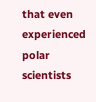that even experienced polar scientists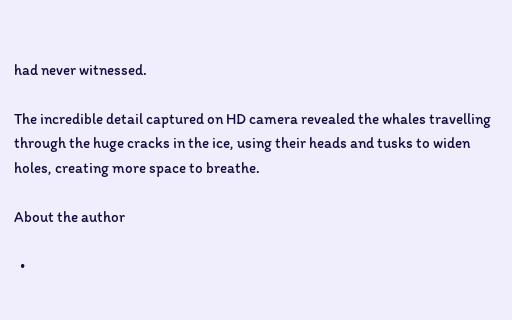had never witnessed.

The incredible detail captured on HD camera revealed the whales travelling through the huge cracks in the ice, using their heads and tusks to widen holes, creating more space to breathe.

About the author

  •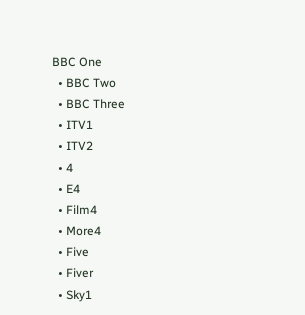BBC One
  • BBC Two
  • BBC Three
  • ITV1
  • ITV2
  • 4
  • E4
  • Film4
  • More4
  • Five
  • Fiver
  • Sky1